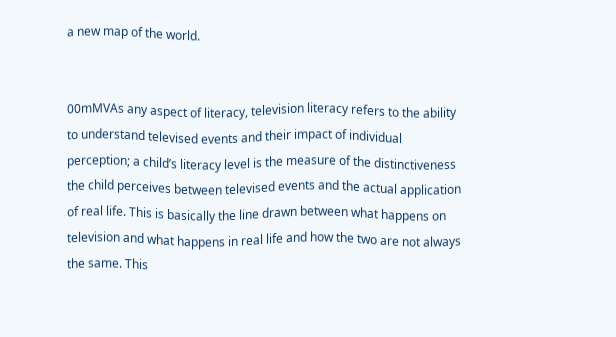a new map of the world.


00mMVAs any aspect of literacy, television literacy refers to the ability to understand televised events and their impact of individual perception; a child’s literacy level is the measure of the distinctiveness the child perceives between televised events and the actual application of real life. This is basically the line drawn between what happens on television and what happens in real life and how the two are not always the same. This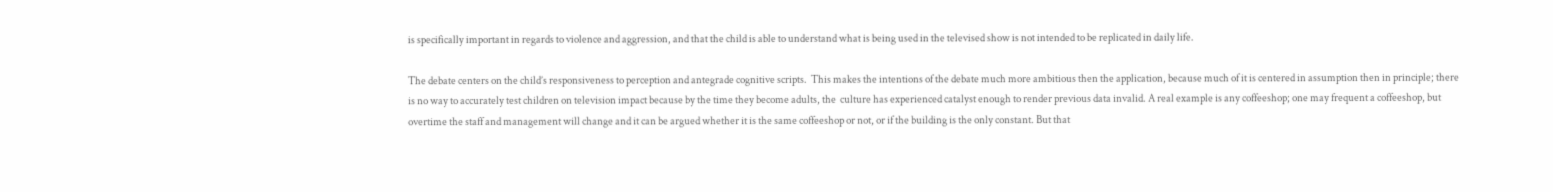is specifically important in regards to violence and aggression, and that the child is able to understand what is being used in the televised show is not intended to be replicated in daily life.

The debate centers on the child’s responsiveness to perception and antegrade cognitive scripts.  This makes the intentions of the debate much more ambitious then the application, because much of it is centered in assumption then in principle; there is no way to accurately test children on television impact because by the time they become adults, the  culture has experienced catalyst enough to render previous data invalid. A real example is any coffeeshop; one may frequent a coffeeshop, but overtime the staff and management will change and it can be argued whether it is the same coffeeshop or not, or if the building is the only constant. But that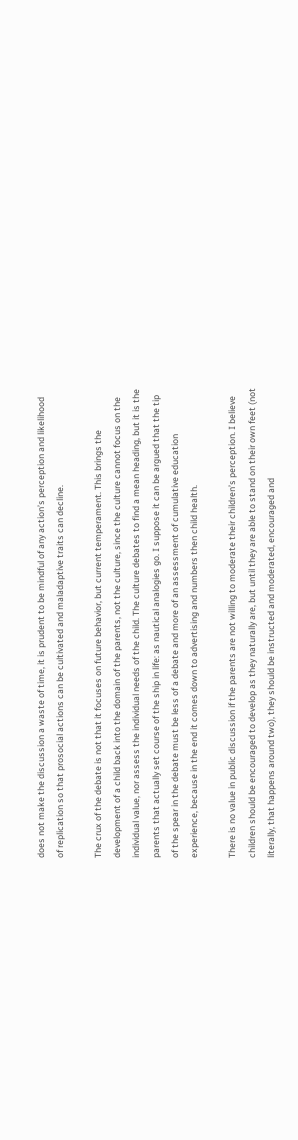does not make the discussion a waste of time, it is prudent to be mindful of any action’s perception and likelihood of replication so that prosocial actions can be cultivated and maladaptive traits can decline.

The crux of the debate is not that it focuses on future behavior, but current temperament. This brings the development of a child back into the domain of the parents, not the culture, since the culture cannot focus on the individual value, nor assess the individual needs of the child. The culture debates to find a mean heading, but it is the parents that actually set course of the ship in life: as nautical analogies go. I suppose it can be argued that the tip of the spear in the debate must be less of a debate and more of an assessment of cumulative education experience, because in the end it comes down to advertising and numbers then child health.

There is no value in public discussion if the parents are not willing to moderate their children’s perception. I believe children should be encouraged to develop as they naturally are, but until they are able to stand on their own feet (not literally, that happens around two), they should be instructed and moderated, encouraged and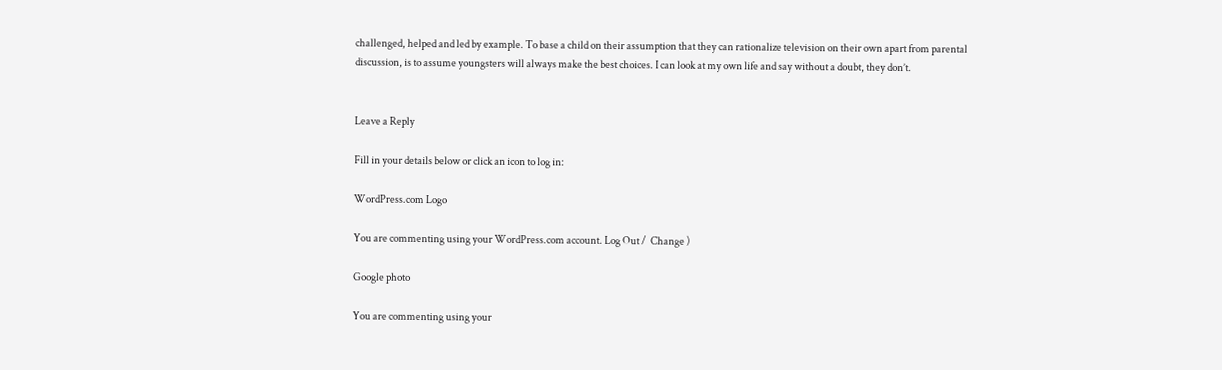challenged, helped and led by example. To base a child on their assumption that they can rationalize television on their own apart from parental discussion, is to assume youngsters will always make the best choices. I can look at my own life and say without a doubt, they don’t.


Leave a Reply

Fill in your details below or click an icon to log in:

WordPress.com Logo

You are commenting using your WordPress.com account. Log Out /  Change )

Google photo

You are commenting using your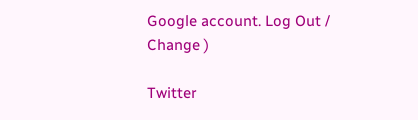Google account. Log Out /  Change )

Twitter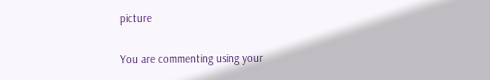picture

You are commenting using your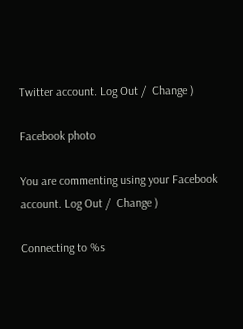Twitter account. Log Out /  Change )

Facebook photo

You are commenting using your Facebook account. Log Out /  Change )

Connecting to %s